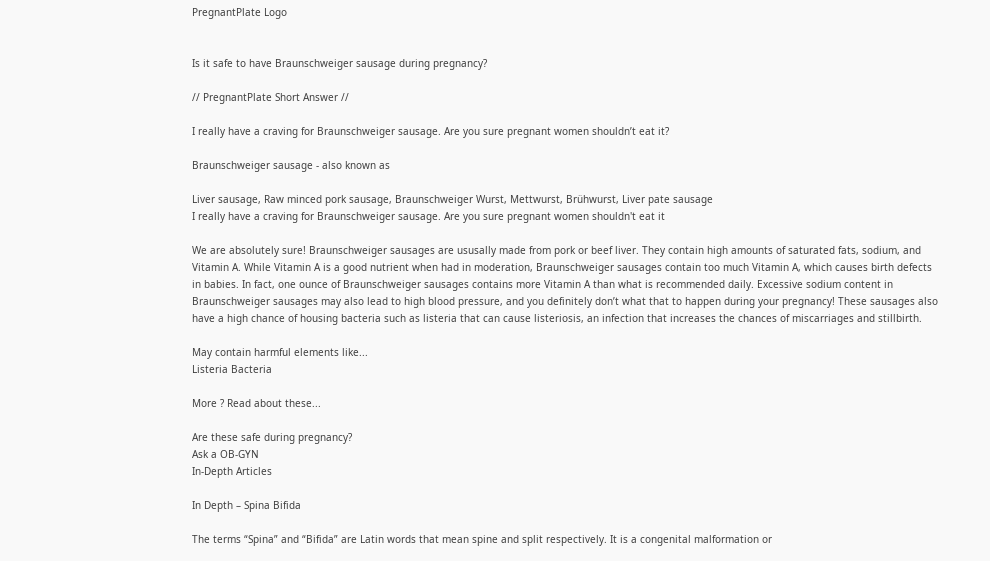PregnantPlate Logo


Is it safe to have Braunschweiger sausage during pregnancy?

// PregnantPlate Short Answer //

I really have a craving for Braunschweiger sausage. Are you sure pregnant women shouldn’t eat it?

Braunschweiger sausage - also known as

Liver sausage, Raw minced pork sausage, Braunschweiger Wurst, Mettwurst, Brühwurst, Liver pate sausage
I really have a craving for Braunschweiger sausage. Are you sure pregnant women shouldn't eat it

We are absolutely sure! Braunschweiger sausages are ususally made from pork or beef liver. They contain high amounts of saturated fats, sodium, and Vitamin A. While Vitamin A is a good nutrient when had in moderation, Braunschweiger sausages contain too much Vitamin A, which causes birth defects in babies. In fact, one ounce of Braunschweiger sausages contains more Vitamin A than what is recommended daily. Excessive sodium content in Braunschweiger sausages may also lead to high blood pressure, and you definitely don’t what that to happen during your pregnancy! These sausages also have a high chance of housing bacteria such as listeria that can cause listeriosis, an infection that increases the chances of miscarriages and stillbirth.

May contain harmful elements like...
Listeria Bacteria

More ? Read about these...

Are these safe during pregnancy?
Ask a OB-GYN
In-Depth Articles

In Depth – Spina Bifida

The terms “Spina” and “Bifida” are Latin words that mean spine and split respectively. It is a congenital malformation or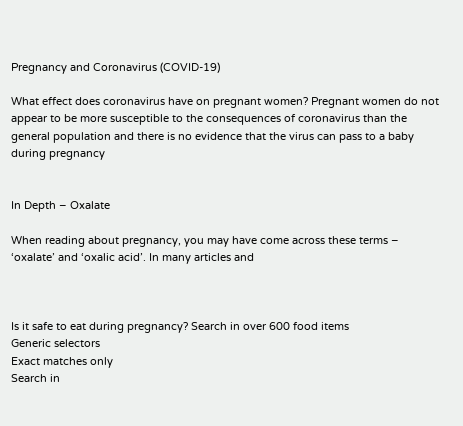Pregnancy and Coronavirus (COVID-19)

What effect does coronavirus have on pregnant women? Pregnant women do not appear to be more susceptible to the consequences of coronavirus than the general population and there is no evidence that the virus can pass to a baby during pregnancy


In Depth – Oxalate

When reading about pregnancy, you may have come across these terms – ‘oxalate’ and ‘oxalic acid’. In many articles and



Is it safe to eat during pregnancy? Search in over 600 food items
Generic selectors
Exact matches only
Search in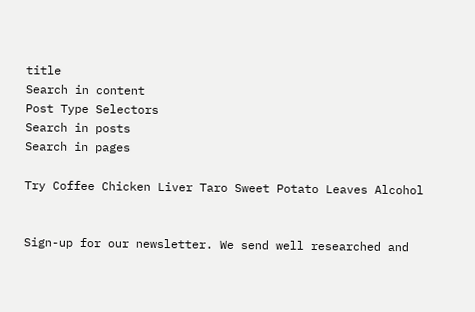title
Search in content
Post Type Selectors
Search in posts
Search in pages

Try Coffee Chicken Liver Taro Sweet Potato Leaves Alcohol


Sign-up for our newsletter. We send well researched and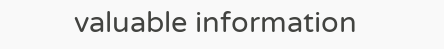valuable information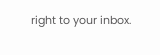right to your inbox.